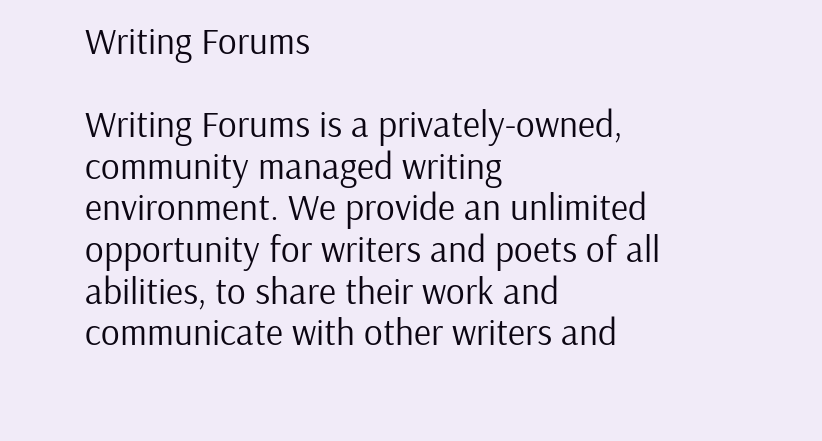Writing Forums

Writing Forums is a privately-owned, community managed writing environment. We provide an unlimited opportunity for writers and poets of all abilities, to share their work and communicate with other writers and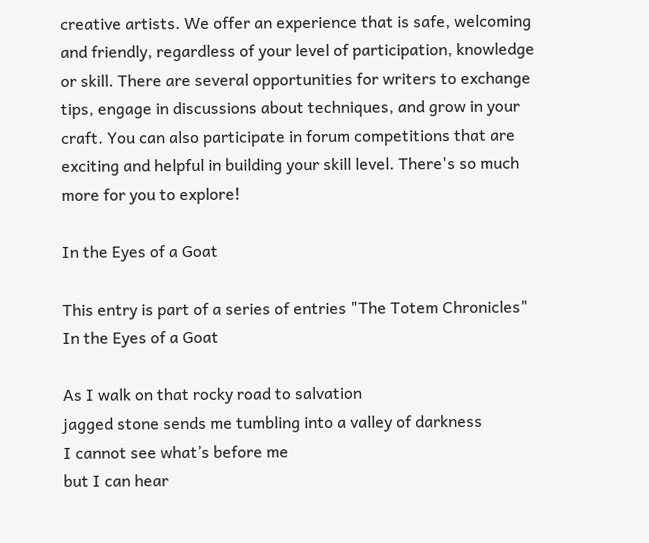creative artists. We offer an experience that is safe, welcoming and friendly, regardless of your level of participation, knowledge or skill. There are several opportunities for writers to exchange tips, engage in discussions about techniques, and grow in your craft. You can also participate in forum competitions that are exciting and helpful in building your skill level. There's so much more for you to explore!

In the Eyes of a Goat

This entry is part of a series of entries "The Totem Chronicles"
In the Eyes of a Goat

As I walk on that rocky road to salvation
jagged stone sends me tumbling into a valley of darkness
I cannot see what’s before me
but I can hear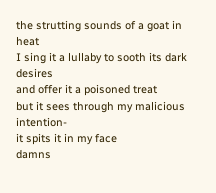the strutting sounds of a goat in heat
I sing it a lullaby to sooth its dark desires
and offer it a poisoned treat
but it sees through my malicious intention-
it spits it in my face
damns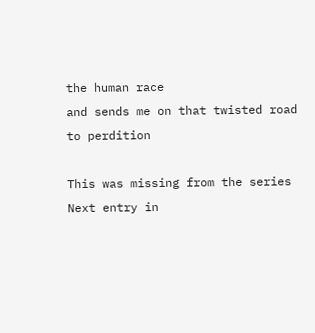the human race
and sends me on that twisted road to perdition

This was missing from the series
Next entry in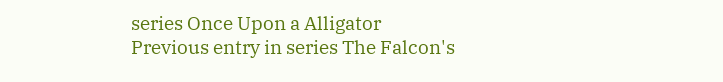series Once Upon a Alligator
Previous entry in series The Falcon's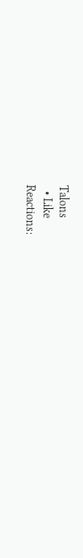Talons
  • Like
Reactions: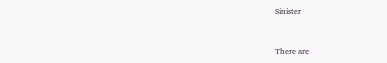Sinister


There are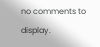no comments to display.